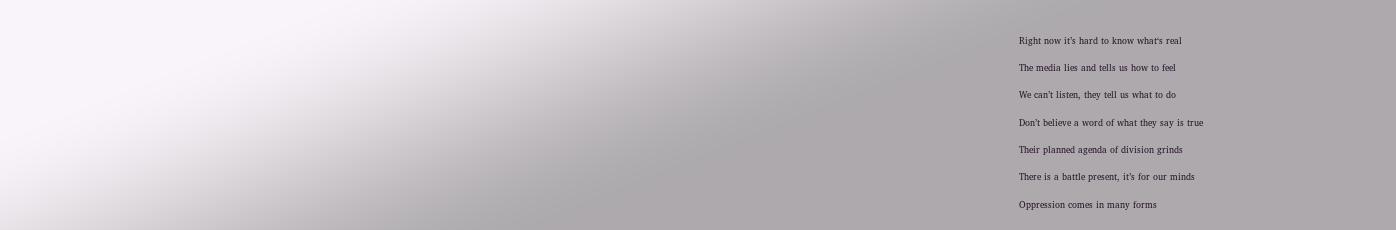Right now it’s hard to know what‘s real

The media lies and tells us how to feel

We can’t listen, they tell us what to do

Don’t believe a word of what they say is true

Their planned agenda of division grinds

There is a battle present, it’s for our minds

Oppression comes in many forms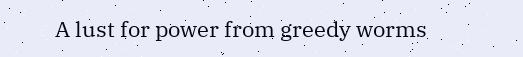A lust for power from greedy worms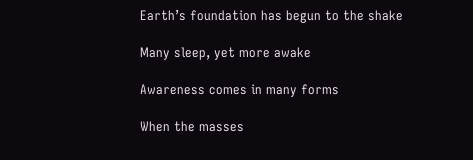Earth’s foundation has begun to the shake

Many sleep, yet more awake

Awareness comes in many forms

When the masses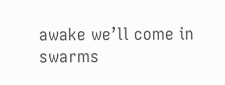awake we’ll come in swarms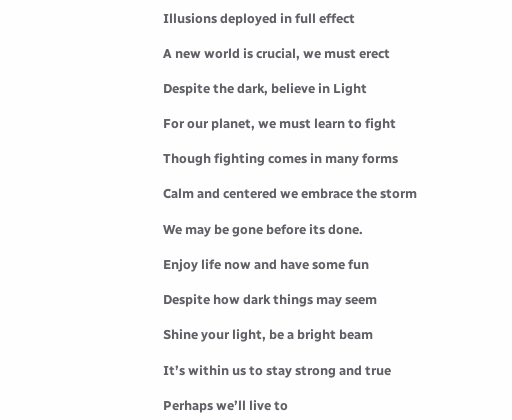Illusions deployed in full effect

A new world is crucial, we must erect

Despite the dark, believe in Light

For our planet, we must learn to fight

Though fighting comes in many forms

Calm and centered we embrace the storm

We may be gone before its done.

Enjoy life now and have some fun

Despite how dark things may seem

Shine your light, be a bright beam

It’s within us to stay strong and true

Perhaps we’ll live to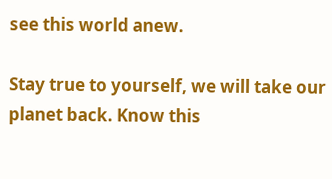see this world anew.

Stay true to yourself, we will take our planet back. Know this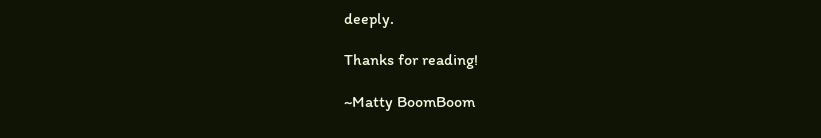deeply.

Thanks for reading!

~Matty BoomBoom